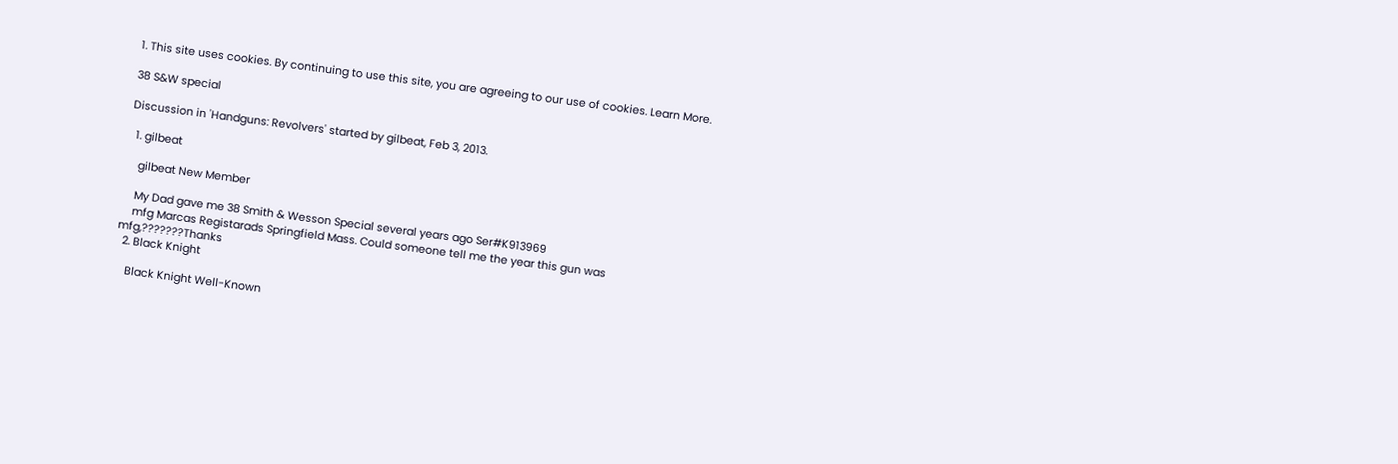1. This site uses cookies. By continuing to use this site, you are agreeing to our use of cookies. Learn More.

38 S&W special

Discussion in 'Handguns: Revolvers' started by gilbeat, Feb 3, 2013.

  1. gilbeat

    gilbeat New Member

    My Dad gave me 38 Smith & Wesson Special several years ago Ser#K913969
    mfg Marcas Registarads Springfield Mass. Could someone tell me the year this gun was mfg,???????Thanks
  2. Black Knight

    Black Knight Well-Known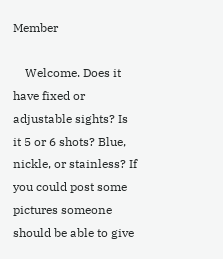Member

    Welcome. Does it have fixed or adjustable sights? Is it 5 or 6 shots? Blue, nickle, or stainless? If you could post some pictures someone should be able to give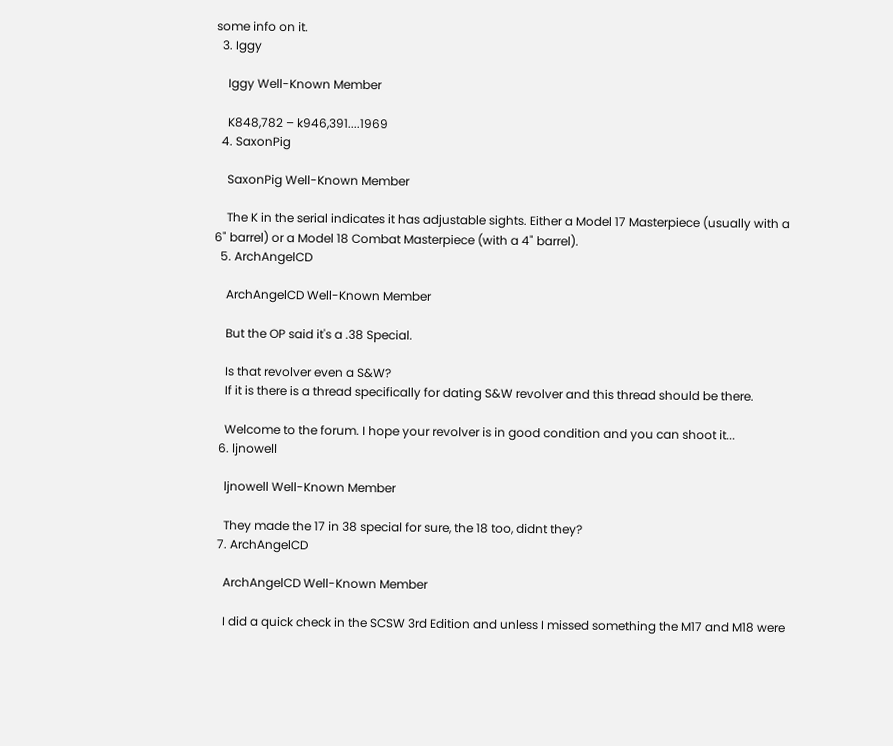some info on it.
  3. Iggy

    Iggy Well-Known Member

    K848,782 – k946,391....1969
  4. SaxonPig

    SaxonPig Well-Known Member

    The K in the serial indicates it has adjustable sights. Either a Model 17 Masterpiece (usually with a 6" barrel) or a Model 18 Combat Masterpiece (with a 4" barrel).
  5. ArchAngelCD

    ArchAngelCD Well-Known Member

    But the OP said it's a .38 Special.

    Is that revolver even a S&W?
    If it is there is a thread specifically for dating S&W revolver and this thread should be there.

    Welcome to the forum. I hope your revolver is in good condition and you can shoot it...
  6. ljnowell

    ljnowell Well-Known Member

    They made the 17 in 38 special for sure, the 18 too, didnt they?
  7. ArchAngelCD

    ArchAngelCD Well-Known Member

    I did a quick check in the SCSW 3rd Edition and unless I missed something the M17 and M18 were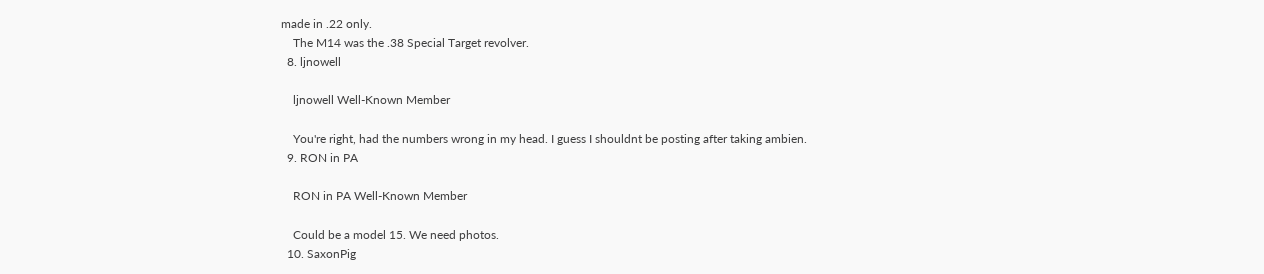made in .22 only.
    The M14 was the .38 Special Target revolver.
  8. ljnowell

    ljnowell Well-Known Member

    You're right, had the numbers wrong in my head. I guess I shouldnt be posting after taking ambien.
  9. RON in PA

    RON in PA Well-Known Member

    Could be a model 15. We need photos.
  10. SaxonPig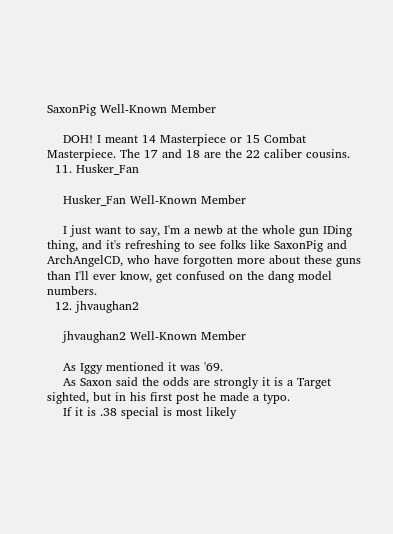SaxonPig Well-Known Member

    DOH! I meant 14 Masterpiece or 15 Combat Masterpiece. The 17 and 18 are the 22 caliber cousins.
  11. Husker_Fan

    Husker_Fan Well-Known Member

    I just want to say, I'm a newb at the whole gun IDing thing, and it's refreshing to see folks like SaxonPig and ArchAngelCD, who have forgotten more about these guns than I'll ever know, get confused on the dang model numbers.
  12. jhvaughan2

    jhvaughan2 Well-Known Member

    As Iggy mentioned it was '69.
    As Saxon said the odds are strongly it is a Target sighted, but in his first post he made a typo.
    If it is .38 special is most likely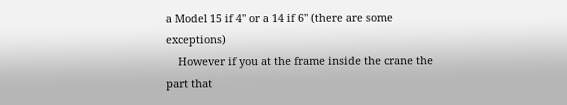a Model 15 if 4" or a 14 if 6" (there are some exceptions)
    However if you at the frame inside the crane the part that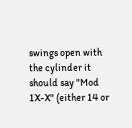swings open with the cylinder it should say "Mod 1X-X" (either 14 or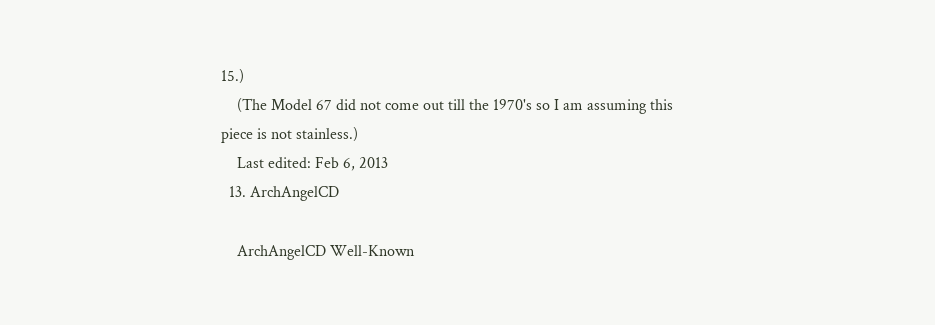15.)
    (The Model 67 did not come out till the 1970's so I am assuming this piece is not stainless.)
    Last edited: Feb 6, 2013
  13. ArchAngelCD

    ArchAngelCD Well-Known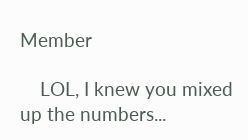Member

    LOL, I knew you mixed up the numbers...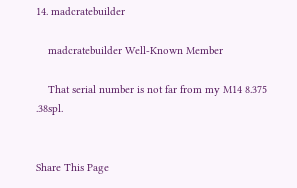14. madcratebuilder

    madcratebuilder Well-Known Member

    That serial number is not far from my M14 8.375 .38spl.


Share This Page